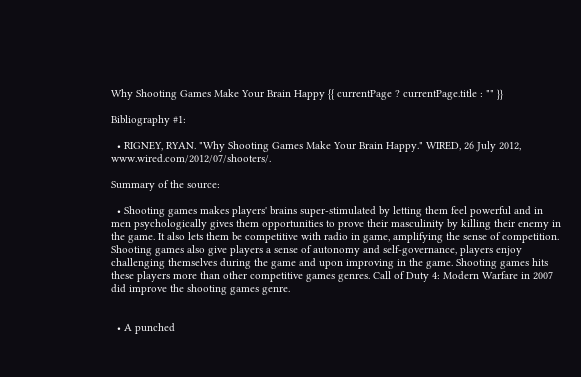Why Shooting Games Make Your Brain Happy {{ currentPage ? currentPage.title : "" }}

Bibliography #1:

  • RIGNEY, RYAN. "Why Shooting Games Make Your Brain Happy." WIRED, 26 July 2012, www.wired.com/2012/07/shooters/.

Summary of the source:

  • Shooting games makes players' brains super-stimulated by letting them feel powerful and in men psychologically gives them opportunities to prove their masculinity by killing their enemy in the game. It also lets them be competitive with radio in game, amplifying the sense of competition. Shooting games also give players a sense of autonomy and self-governance, players enjoy challenging themselves during the game and upon improving in the game. Shooting games hits these players more than other competitive games genres. Call of Duty 4: Modern Warfare in 2007 did improve the shooting games genre.


  • A punched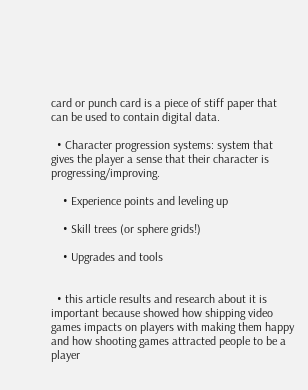card or punch card is a piece of stiff paper that can be used to contain digital data.

  • Character progression systems: system that gives the player a sense that their character is progressing/improving.

    • Experience points and leveling up

    • Skill trees (or sphere grids!)

    • Upgrades and tools


  • this article results and research about it is important because showed how shipping video games impacts on players with making them happy and how shooting games attracted people to be a player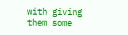with giving them some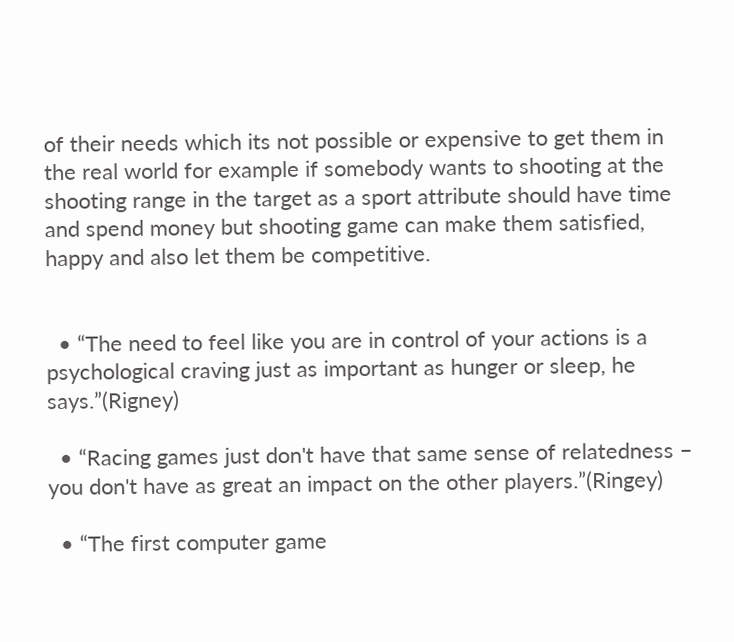of their needs which its not possible or expensive to get them in the real world for example if somebody wants to shooting at the shooting range in the target as a sport attribute should have time and spend money but shooting game can make them satisfied, happy and also let them be competitive.


  • “The need to feel like you are in control of your actions is a psychological craving just as important as hunger or sleep, he says.”(Rigney)

  • “Racing games just don't have that same sense of relatedness – you don't have as great an impact on the other players.”(Ringey)

  • “The first computer game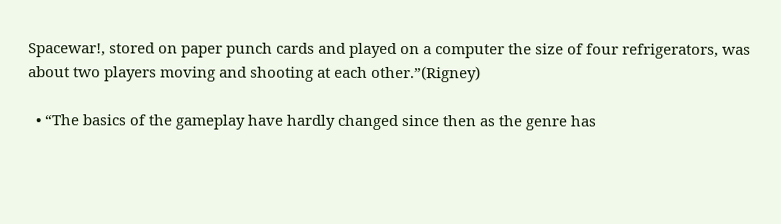Spacewar!, stored on paper punch cards and played on a computer the size of four refrigerators, was about two players moving and shooting at each other.”(Rigney)

  • “The basics of the gameplay have hardly changed since then as the genre has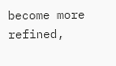become more refined,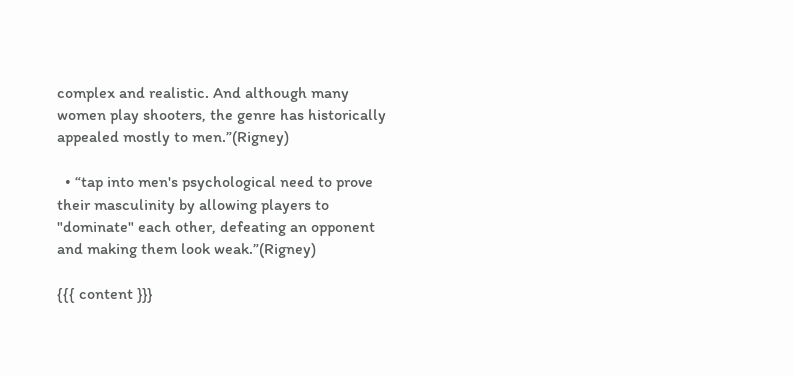complex and realistic. And although many women play shooters, the genre has historically appealed mostly to men.”(Rigney)

  • “tap into men's psychological need to prove their masculinity by allowing players to "dominate" each other, defeating an opponent and making them look weak.”(Rigney)

{{{ content }}}